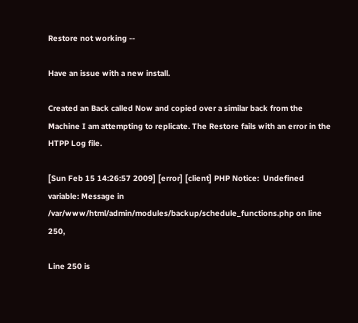Restore not working --

Have an issue with a new install.

Created an Back called Now and copied over a similar back from the Machine I am attempting to replicate. The Restore fails with an error in the HTPP Log file.

[Sun Feb 15 14:26:57 2009] [error] [client] PHP Notice:  Undefined variable: Message in /var/www/html/admin/modules/backup/schedule_functions.php on line 250,

Line 250 is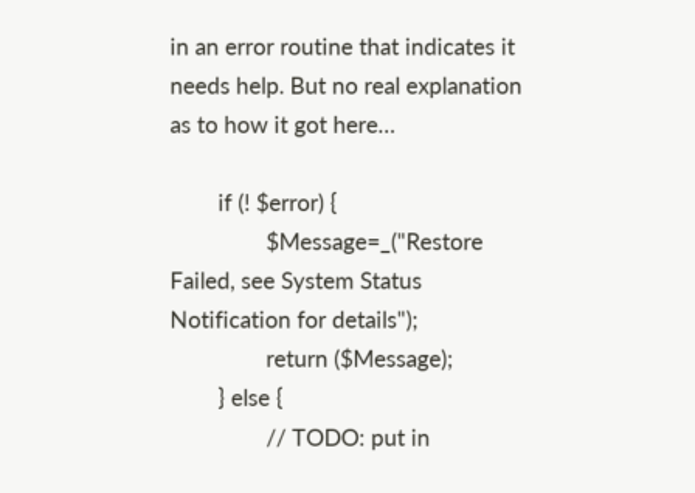in an error routine that indicates it needs help. But no real explanation as to how it got here…

        if (! $error) {
                $Message=_("Restore Failed, see System Status Notification for details");
                return ($Message);
        } else {
                // TODO: put in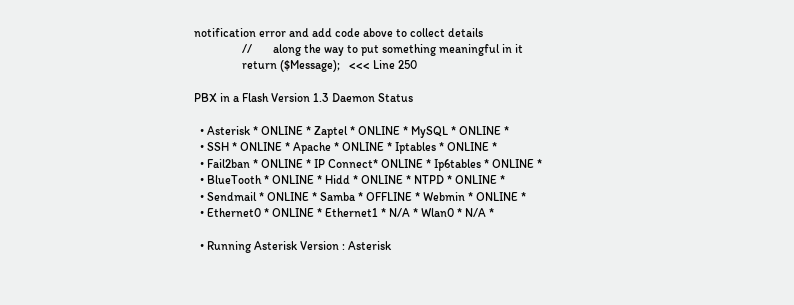notification error and add code above to collect details
                //       along the way to put something meaningful in it
                return ($Message);   <<< Line 250

PBX in a Flash Version 1.3 Daemon Status

  • Asterisk * ONLINE * Zaptel * ONLINE * MySQL * ONLINE *
  • SSH * ONLINE * Apache * ONLINE * Iptables * ONLINE *
  • Fail2ban * ONLINE * IP Connect* ONLINE * Ip6tables * ONLINE *
  • BlueTooth * ONLINE * Hidd * ONLINE * NTPD * ONLINE *
  • Sendmail * ONLINE * Samba * OFFLINE * Webmin * ONLINE *
  • Ethernet0 * ONLINE * Ethernet1 * N/A * Wlan0 * N/A *

  • Running Asterisk Version : Asterisk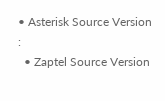• Asterisk Source Version :
  • Zaptel Source Version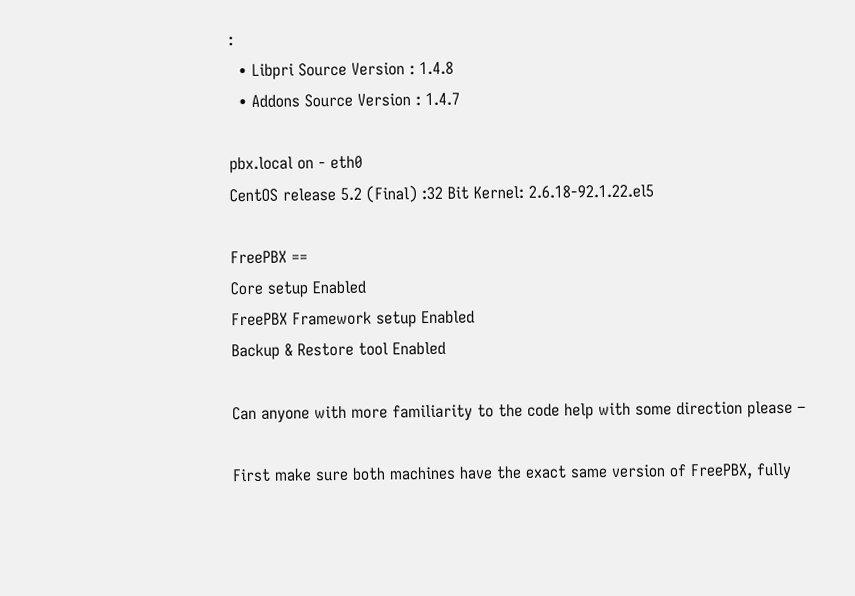:
  • Libpri Source Version : 1.4.8
  • Addons Source Version : 1.4.7

pbx.local on - eth0
CentOS release 5.2 (Final) :32 Bit Kernel: 2.6.18-92.1.22.el5

FreePBX ==
Core setup Enabled
FreePBX Framework setup Enabled
Backup & Restore tool Enabled

Can anyone with more familiarity to the code help with some direction please –

First make sure both machines have the exact same version of FreePBX, fully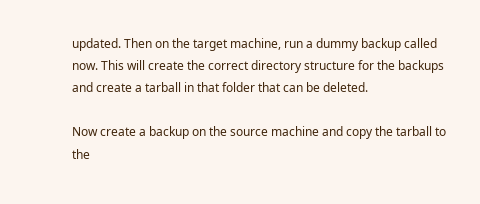updated. Then on the target machine, run a dummy backup called now. This will create the correct directory structure for the backups and create a tarball in that folder that can be deleted.

Now create a backup on the source machine and copy the tarball to the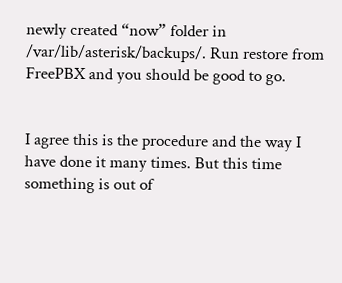newly created “now” folder in /var/lib/asterisk/backups/. Run restore from FreePBX and you should be good to go.


I agree this is the procedure and the way I have done it many times. But this time something is out of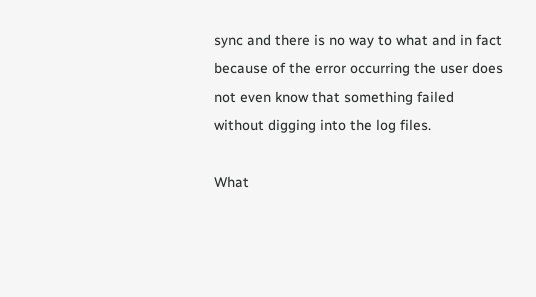sync and there is no way to what and in fact because of the error occurring the user does not even know that something failed without digging into the log files.

What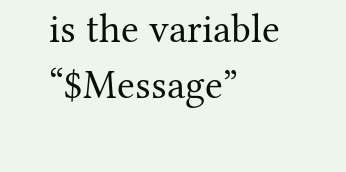is the variable “$Message”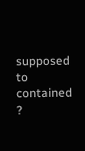supposed to contained ?